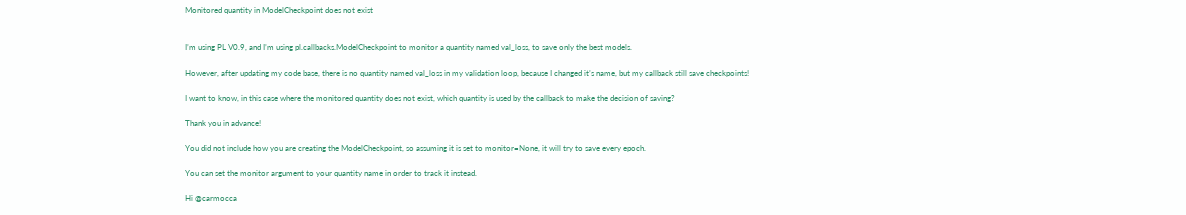Monitored quantity in ModelCheckpoint does not exist


I’m using PL V0.9, and I’m using pl.callbacks.ModelCheckpoint to monitor a quantity named val_loss, to save only the best models.

However, after updating my code base, there is no quantity named val_loss in my validation loop, because I changed it’s name, but my callback still save checkpoints!

I want to know, in this case where the monitored quantity does not exist, which quantity is used by the callback to make the decision of saving?

Thank you in advance!

You did not include how you are creating the ModelCheckpoint, so assuming it is set to monitor=None, it will try to save every epoch.

You can set the monitor argument to your quantity name in order to track it instead.

Hi @carmocca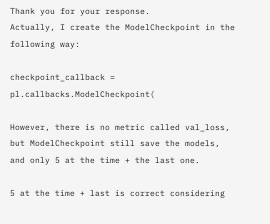Thank you for your response.
Actually, I create the ModelCheckpoint in the following way:

checkpoint_callback = pl.callbacks.ModelCheckpoint(

However, there is no metric called val_loss, but ModelCheckpoint still save the models, and only 5 at the time + the last one.

5 at the time + last is correct considering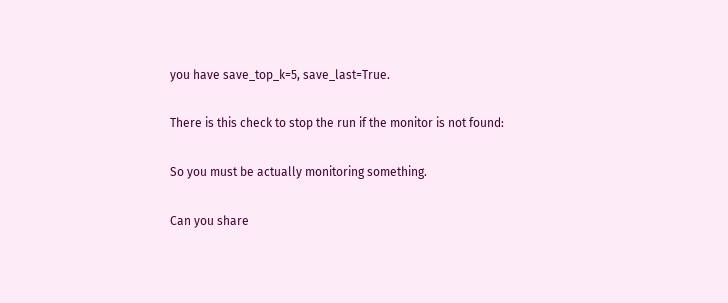you have save_top_k=5, save_last=True.

There is this check to stop the run if the monitor is not found:

So you must be actually monitoring something.

Can you share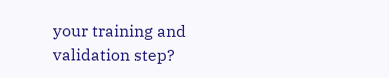your training and validation step?